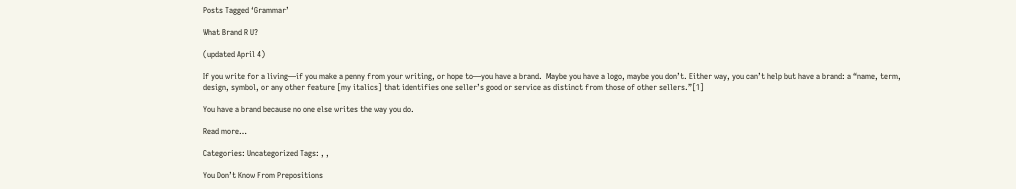Posts Tagged ‘Grammar’

What Brand R U?

(updated April 4)

If you write for a living—if you make a penny from your writing, or hope to—you have a brand.  Maybe you have a logo, maybe you don’t. Either way, you can’t help but have a brand: a “name, term, design, symbol, or any other feature [my italics] that identifies one seller’s good or service as distinct from those of other sellers.”[1]

You have a brand because no one else writes the way you do.

Read more…

Categories: Uncategorized Tags: , ,

You Don’t Know From Prepositions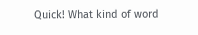Quick! What kind of word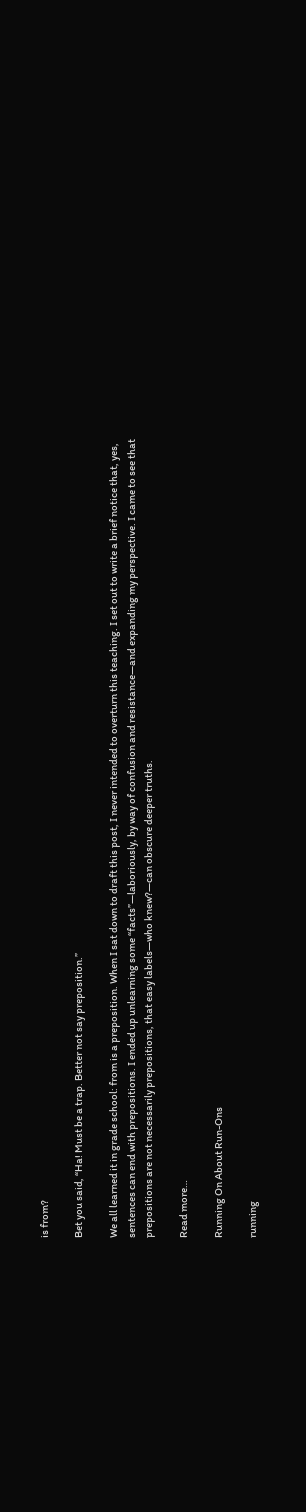is from?

Bet you said, “Ha! Must be a trap. Better not say preposition.”

We all learned it in grade school: from is a preposition. When I sat down to draft this post, I never intended to overturn this teaching. I set out to write a brief notice that, yes, sentences can end with prepositions. I ended up unlearning some “facts”—laboriously, by way of confusion and resistance—and expanding my perspective. I came to see that prepositions are not necessarily prepositions, that easy labels—who knew?—can obscure deeper truths.

Read more…

Running On About Run-Ons

running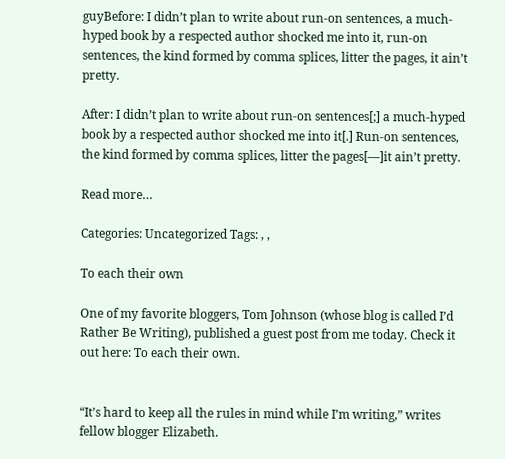guyBefore: I didn’t plan to write about run-on sentences, a much-hyped book by a respected author shocked me into it, run-on sentences, the kind formed by comma splices, litter the pages, it ain’t pretty.

After: I didn’t plan to write about run-on sentences[;] a much-hyped book by a respected author shocked me into it[.] Run-on sentences, the kind formed by comma splices, litter the pages[—]it ain’t pretty.

Read more…

Categories: Uncategorized Tags: , ,

To each their own

One of my favorite bloggers, Tom Johnson (whose blog is called I’d Rather Be Writing), published a guest post from me today. Check it out here: To each their own.


“It’s hard to keep all the rules in mind while I’m writing,” writes fellow blogger Elizabeth.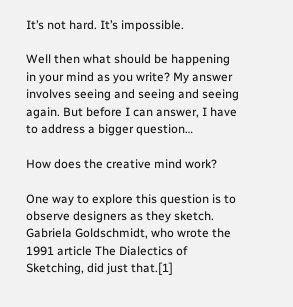It’s not hard. It’s impossible.

Well then what should be happening in your mind as you write? My answer involves seeing and seeing and seeing again. But before I can answer, I have to address a bigger question…

How does the creative mind work?

One way to explore this question is to observe designers as they sketch. Gabriela Goldschmidt, who wrote the 1991 article The Dialectics of Sketching, did just that.[1]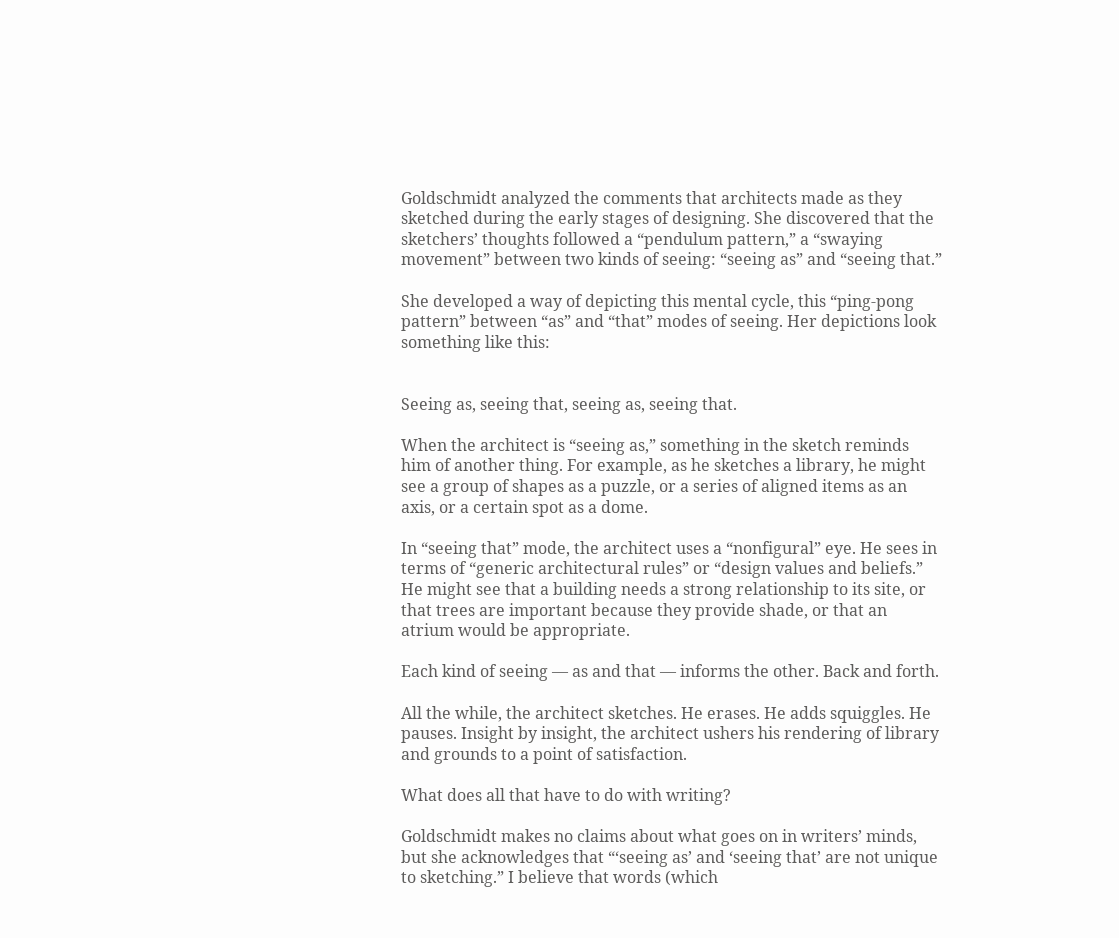Goldschmidt analyzed the comments that architects made as they sketched during the early stages of designing. She discovered that the sketchers’ thoughts followed a “pendulum pattern,” a “swaying movement” between two kinds of seeing: “seeing as” and “seeing that.”

She developed a way of depicting this mental cycle, this “ping-pong pattern” between “as” and “that” modes of seeing. Her depictions look something like this:


Seeing as, seeing that, seeing as, seeing that.

When the architect is “seeing as,” something in the sketch reminds him of another thing. For example, as he sketches a library, he might see a group of shapes as a puzzle, or a series of aligned items as an axis, or a certain spot as a dome.

In “seeing that” mode, the architect uses a “nonfigural” eye. He sees in terms of “generic architectural rules” or “design values and beliefs.” He might see that a building needs a strong relationship to its site, or that trees are important because they provide shade, or that an atrium would be appropriate.

Each kind of seeing — as and that — informs the other. Back and forth.

All the while, the architect sketches. He erases. He adds squiggles. He pauses. Insight by insight, the architect ushers his rendering of library and grounds to a point of satisfaction.

What does all that have to do with writing?

Goldschmidt makes no claims about what goes on in writers’ minds, but she acknowledges that “‘seeing as’ and ‘seeing that’ are not unique to sketching.” I believe that words (which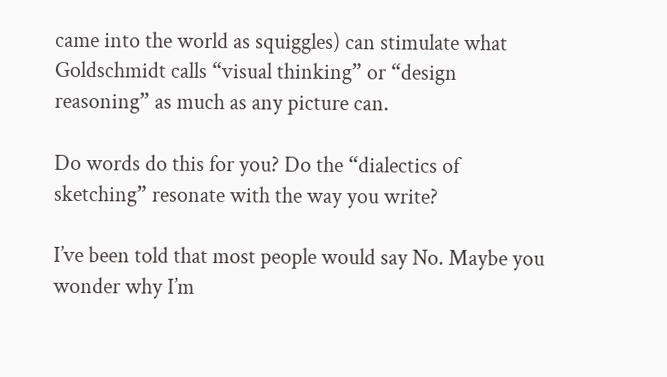came into the world as squiggles) can stimulate what Goldschmidt calls “visual thinking” or “design reasoning” as much as any picture can.

Do words do this for you? Do the “dialectics of sketching” resonate with the way you write?

I’ve been told that most people would say No. Maybe you wonder why I’m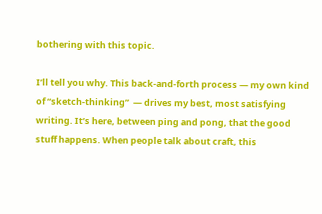bothering with this topic.

I’ll tell you why. This back-and-forth process — my own kind of “sketch-thinking”  — drives my best, most satisfying writing. It’s here, between ping and pong, that the good stuff happens. When people talk about craft, this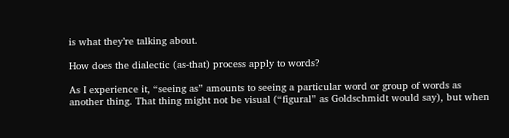is what they’re talking about.

How does the dialectic (as-that) process apply to words?

As I experience it, “seeing as” amounts to seeing a particular word or group of words as another thing. That thing might not be visual (“figural” as Goldschmidt would say), but when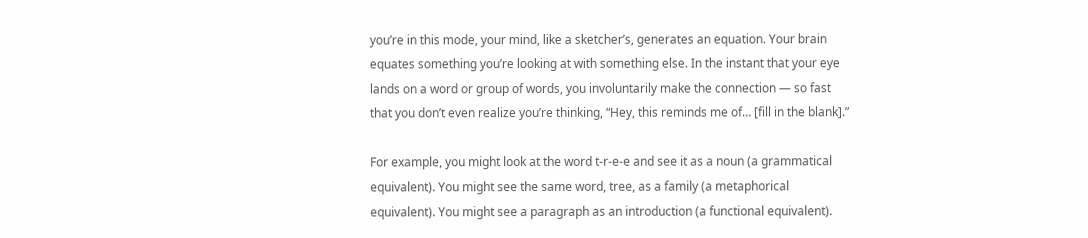you’re in this mode, your mind, like a sketcher’s, generates an equation. Your brain equates something you’re looking at with something else. In the instant that your eye lands on a word or group of words, you involuntarily make the connection — so fast that you don’t even realize you’re thinking, “Hey, this reminds me of… [fill in the blank].”

For example, you might look at the word t-r-e-e and see it as a noun (a grammatical equivalent). You might see the same word, tree, as a family (a metaphorical equivalent). You might see a paragraph as an introduction (a functional equivalent).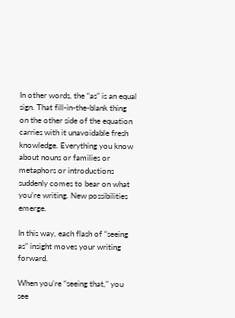In other words, the “as” is an equal sign. That fill-in-the-blank thing on the other side of the equation carries with it unavoidable fresh knowledge. Everything you know about nouns or families or metaphors or introductions suddenly comes to bear on what you’re writing. New possibilities emerge.

In this way, each flash of “seeing as” insight moves your writing forward.

When you’re “seeing that,” you see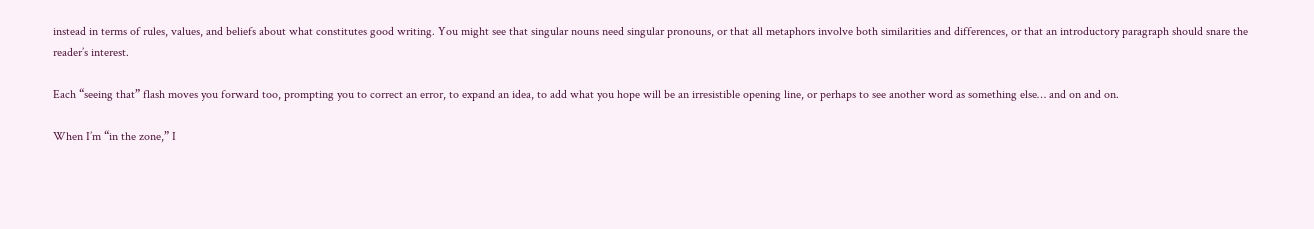instead in terms of rules, values, and beliefs about what constitutes good writing. You might see that singular nouns need singular pronouns, or that all metaphors involve both similarities and differences, or that an introductory paragraph should snare the reader’s interest.

Each “seeing that” flash moves you forward too, prompting you to correct an error, to expand an idea, to add what you hope will be an irresistible opening line, or perhaps to see another word as something else… and on and on.

When I’m “in the zone,” I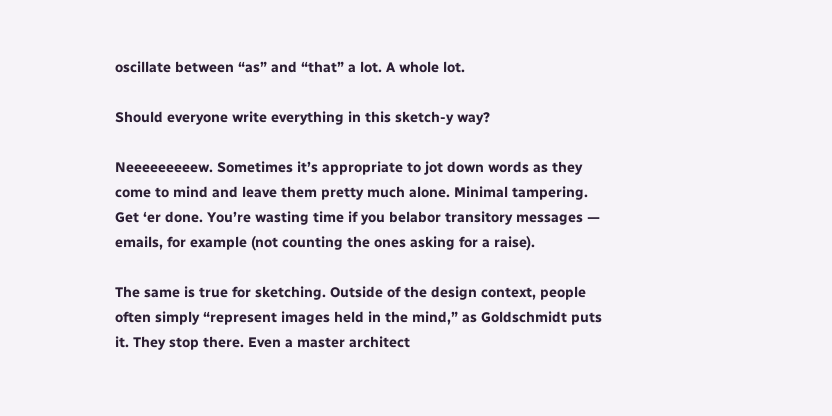oscillate between “as” and “that” a lot. A whole lot.

Should everyone write everything in this sketch-y way?

Neeeeeeeeew. Sometimes it’s appropriate to jot down words as they come to mind and leave them pretty much alone. Minimal tampering. Get ‘er done. You’re wasting time if you belabor transitory messages — emails, for example (not counting the ones asking for a raise).

The same is true for sketching. Outside of the design context, people often simply “represent images held in the mind,” as Goldschmidt puts it. They stop there. Even a master architect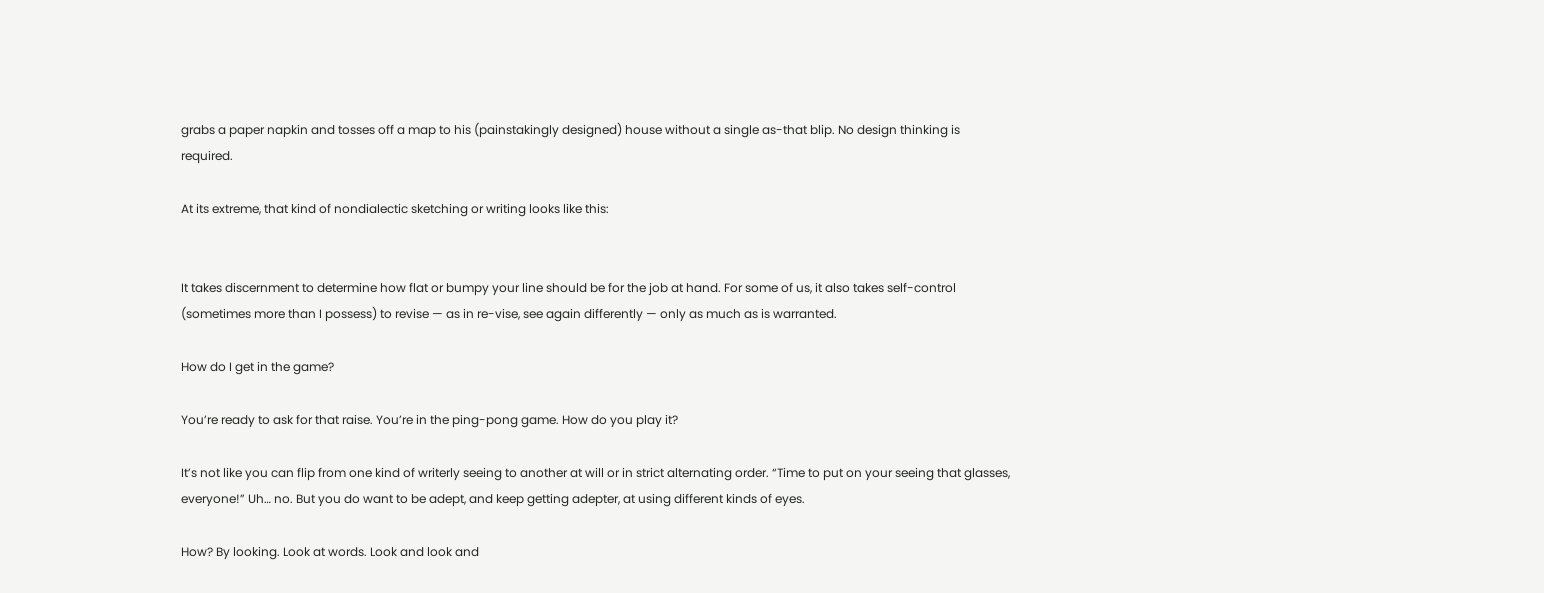grabs a paper napkin and tosses off a map to his (painstakingly designed) house without a single as-that blip. No design thinking is required.

At its extreme, that kind of nondialectic sketching or writing looks like this:


It takes discernment to determine how flat or bumpy your line should be for the job at hand. For some of us, it also takes self-control (sometimes more than I possess) to revise — as in re-vise, see again differently — only as much as is warranted.

How do I get in the game?

You’re ready to ask for that raise. You’re in the ping-pong game. How do you play it?

It’s not like you can flip from one kind of writerly seeing to another at will or in strict alternating order. “Time to put on your seeing that glasses, everyone!” Uh… no. But you do want to be adept, and keep getting adepter, at using different kinds of eyes.

How? By looking. Look at words. Look and look and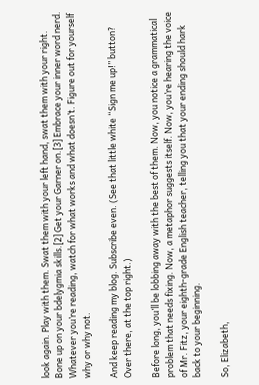look again. Play with them. Swat them with your left hand, swat them with your right. Bone up on your bdelygmia skills.[2] Get your Garner on.[3] Embrace your inner word nerd. Whatever you’re reading, watch for what works and what doesn’t. Figure out for yourself why or why not.

And keep reading my blog. Subscribe even. (See that little white “Sign me up!” button? Over there, at the top right.)

Before long, you’ll be lobbing away with the best of them. Now, you notice a grammatical problem that needs fixing. Now, a metaphor suggests itself. Now, you’re hearing the voice of Mr. Fitz, your eighth-grade English teacher, telling you that your ending should hark back to your beginning.

So, Elizabeth,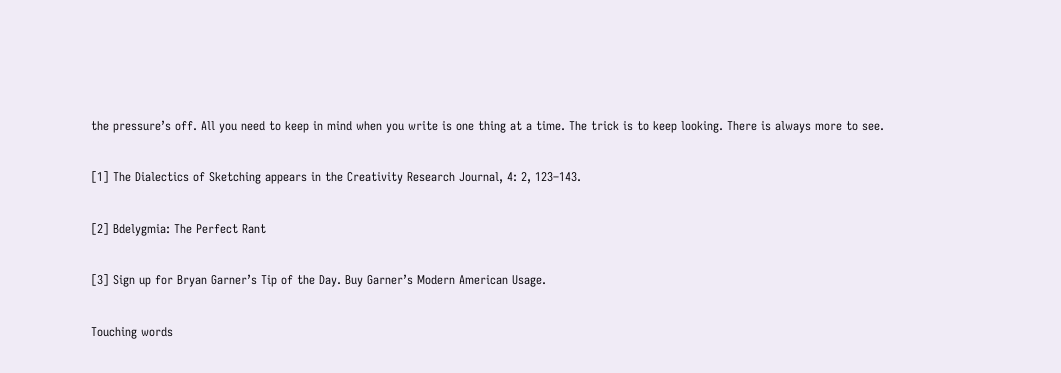the pressure’s off. All you need to keep in mind when you write is one thing at a time. The trick is to keep looking. There is always more to see.

[1] The Dialectics of Sketching appears in the Creativity Research Journal, 4: 2, 123–143.

[2] Bdelygmia: The Perfect Rant

[3] Sign up for Bryan Garner’s Tip of the Day. Buy Garner’s Modern American Usage.

Touching words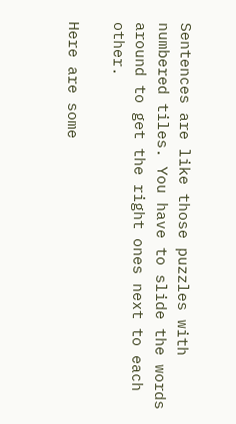Sentences are like those puzzles with numbered tiles. You have to slide the words around to get the right ones next to each other.

Here are some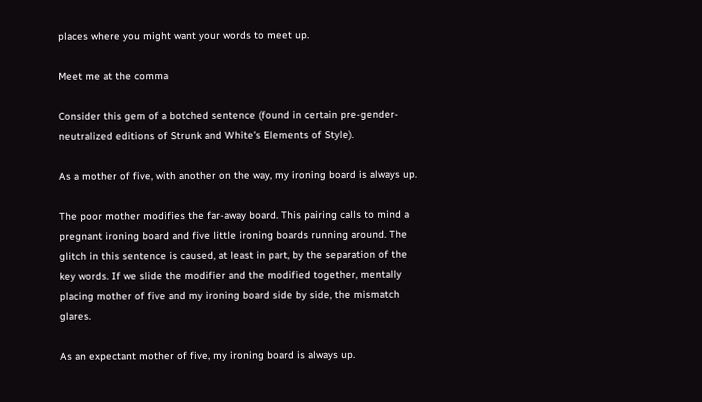places where you might want your words to meet up.

Meet me at the comma

Consider this gem of a botched sentence (found in certain pre-gender-neutralized editions of Strunk and White’s Elements of Style).

As a mother of five, with another on the way, my ironing board is always up.

The poor mother modifies the far-away board. This pairing calls to mind a pregnant ironing board and five little ironing boards running around. The glitch in this sentence is caused, at least in part, by the separation of the key words. If we slide the modifier and the modified together, mentally placing mother of five and my ironing board side by side, the mismatch glares.

As an expectant mother of five, my ironing board is always up.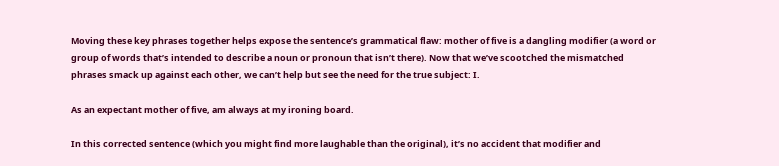Moving these key phrases together helps expose the sentence’s grammatical flaw: mother of five is a dangling modifier (a word or group of words that’s intended to describe a noun or pronoun that isn’t there). Now that we’ve scootched the mismatched phrases smack up against each other, we can’t help but see the need for the true subject: I.

As an expectant mother of five, am always at my ironing board.

In this corrected sentence (which you might find more laughable than the original), it’s no accident that modifier and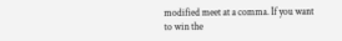modified meet at a comma. If you want to win the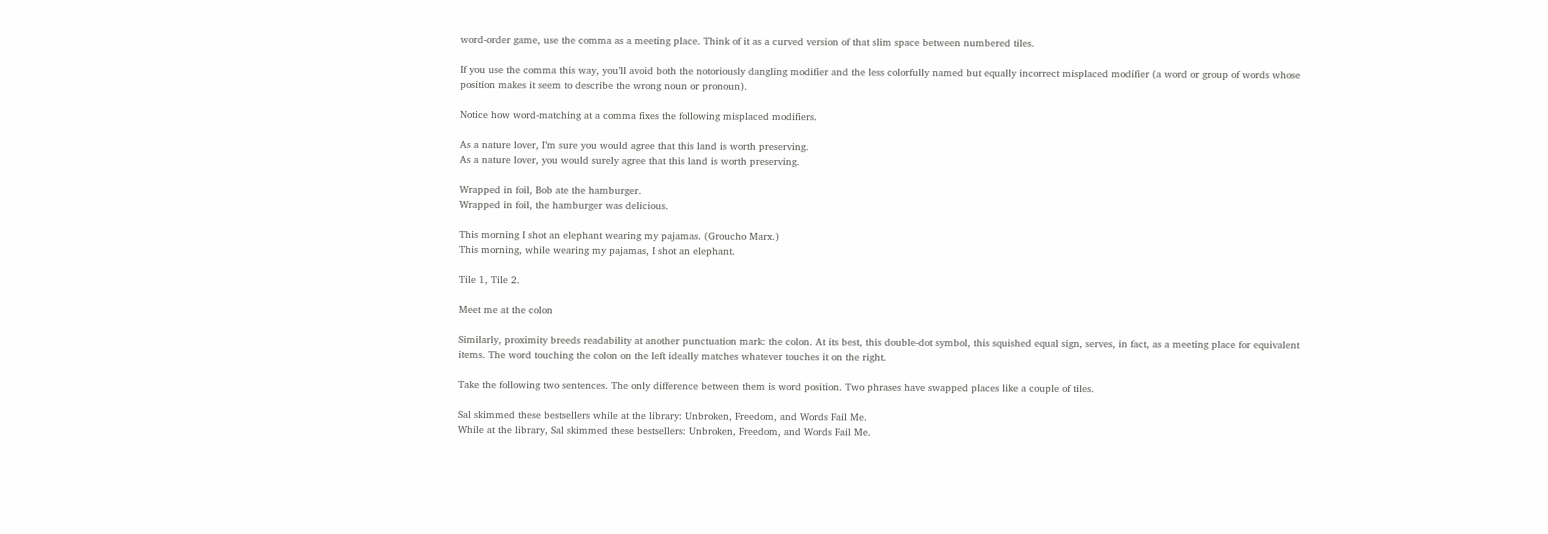word-order game, use the comma as a meeting place. Think of it as a curved version of that slim space between numbered tiles.

If you use the comma this way, you’ll avoid both the notoriously dangling modifier and the less colorfully named but equally incorrect misplaced modifier (a word or group of words whose position makes it seem to describe the wrong noun or pronoun).

Notice how word-matching at a comma fixes the following misplaced modifiers.

As a nature lover, I’m sure you would agree that this land is worth preserving.
As a nature lover, you would surely agree that this land is worth preserving.

Wrapped in foil, Bob ate the hamburger.
Wrapped in foil, the hamburger was delicious.

This morning I shot an elephant wearing my pajamas. (Groucho Marx.)
This morning, while wearing my pajamas, I shot an elephant.

Tile 1, Tile 2.

Meet me at the colon

Similarly, proximity breeds readability at another punctuation mark: the colon. At its best, this double-dot symbol, this squished equal sign, serves, in fact, as a meeting place for equivalent items. The word touching the colon on the left ideally matches whatever touches it on the right.

Take the following two sentences. The only difference between them is word position. Two phrases have swapped places like a couple of tiles.

Sal skimmed these bestsellers while at the library: Unbroken, Freedom, and Words Fail Me.
While at the library, Sal skimmed these bestsellers: Unbroken, Freedom, and Words Fail Me.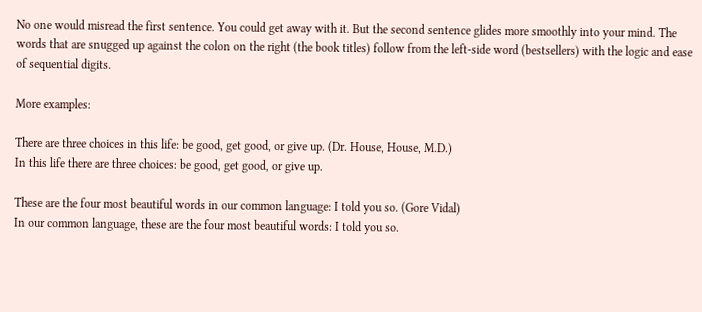No one would misread the first sentence. You could get away with it. But the second sentence glides more smoothly into your mind. The words that are snugged up against the colon on the right (the book titles) follow from the left-side word (bestsellers) with the logic and ease of sequential digits.

More examples:

There are three choices in this life: be good, get good, or give up. (Dr. House, House, M.D.)
In this life there are three choices: be good, get good, or give up.

These are the four most beautiful words in our common language: I told you so. (Gore Vidal)
In our common language, these are the four most beautiful words: I told you so.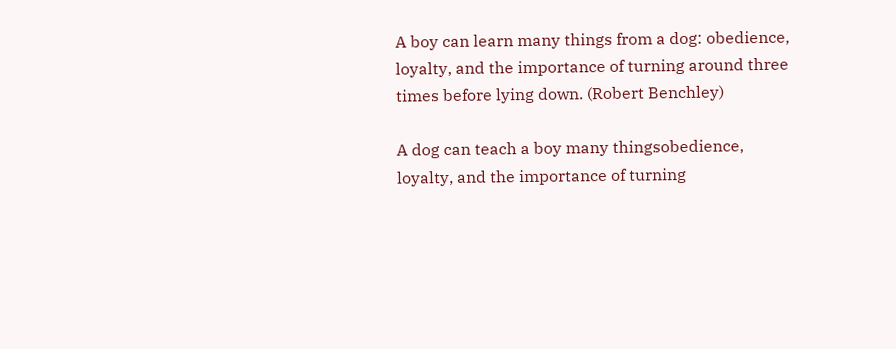A boy can learn many things from a dog: obedience, loyalty, and the importance of turning around three times before lying down. (Robert Benchley)

A dog can teach a boy many thingsobedience, loyalty, and the importance of turning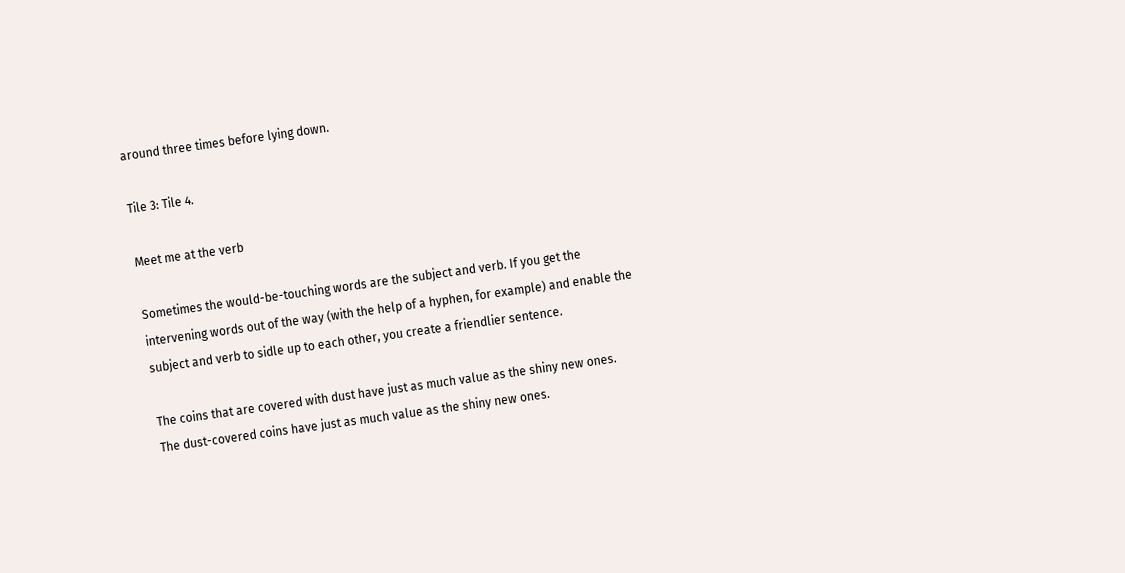around three times before lying down.

Tile 3: Tile 4.

Meet me at the verb

Sometimes the would-be-touching words are the subject and verb. If you get the intervening words out of the way (with the help of a hyphen, for example) and enable the subject and verb to sidle up to each other, you create a friendlier sentence.

The coins that are covered with dust have just as much value as the shiny new ones.
The dust-covered coins have just as much value as the shiny new ones.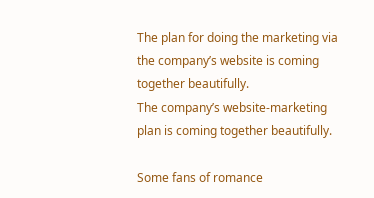The plan for doing the marketing via the company’s website is coming together beautifully.
The company’s website-marketing plan is coming together beautifully.

Some fans of romance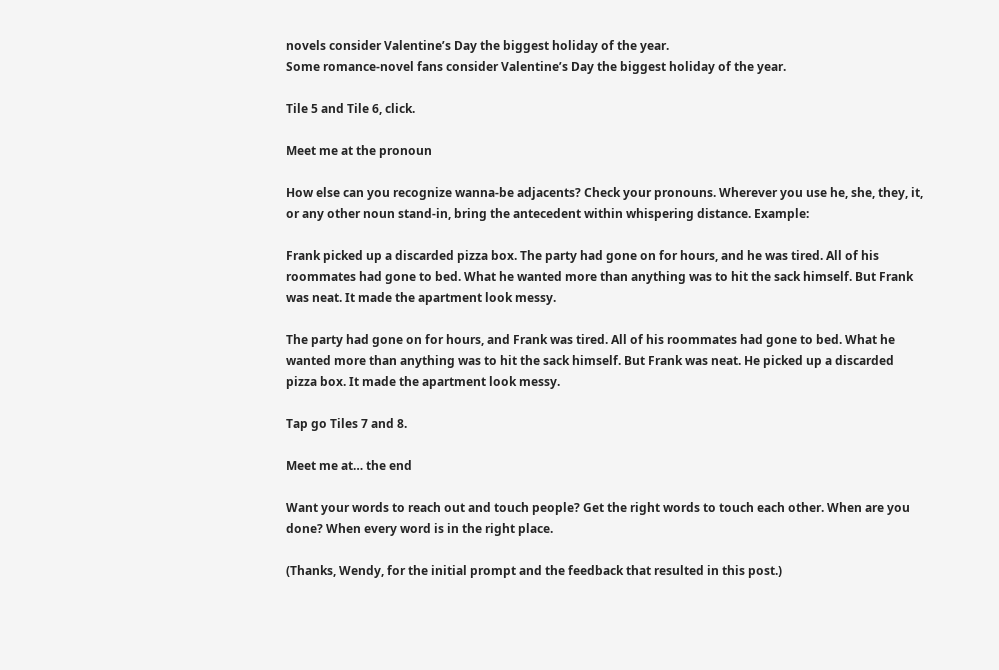novels consider Valentine’s Day the biggest holiday of the year.
Some romance-novel fans consider Valentine’s Day the biggest holiday of the year.

Tile 5 and Tile 6, click.

Meet me at the pronoun

How else can you recognize wanna-be adjacents? Check your pronouns. Wherever you use he, she, they, it, or any other noun stand-in, bring the antecedent within whispering distance. Example:

Frank picked up a discarded pizza box. The party had gone on for hours, and he was tired. All of his roommates had gone to bed. What he wanted more than anything was to hit the sack himself. But Frank was neat. It made the apartment look messy.

The party had gone on for hours, and Frank was tired. All of his roommates had gone to bed. What he wanted more than anything was to hit the sack himself. But Frank was neat. He picked up a discarded pizza box. It made the apartment look messy.

Tap go Tiles 7 and 8.

Meet me at… the end

Want your words to reach out and touch people? Get the right words to touch each other. When are you done? When every word is in the right place.

(Thanks, Wendy, for the initial prompt and the feedback that resulted in this post.)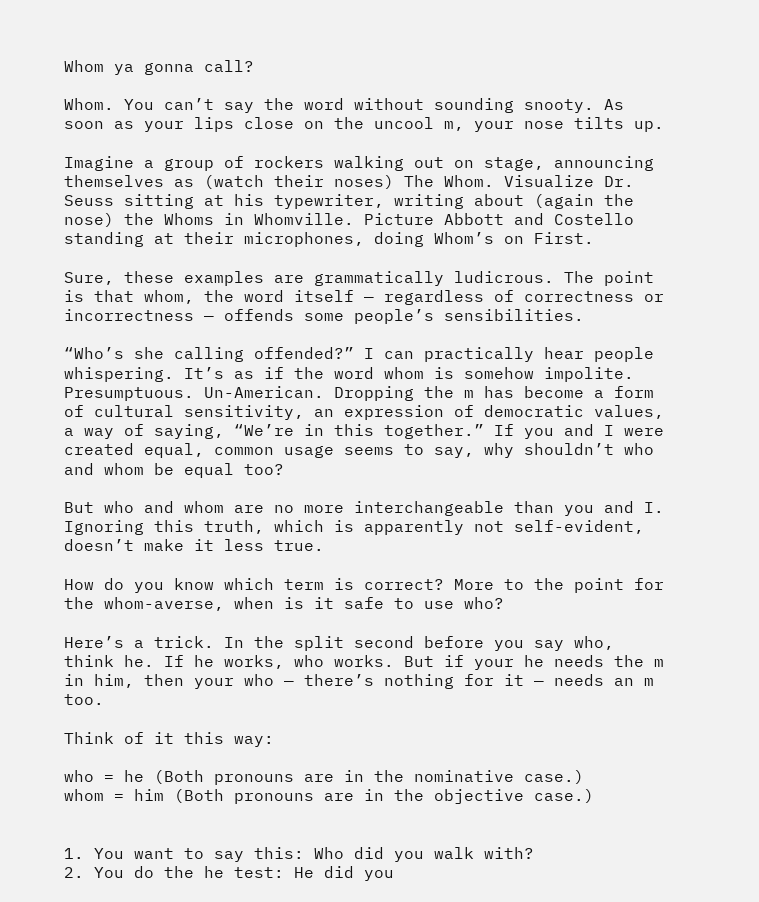Whom ya gonna call?

Whom. You can’t say the word without sounding snooty. As soon as your lips close on the uncool m, your nose tilts up.

Imagine a group of rockers walking out on stage, announcing themselves as (watch their noses) The Whom. Visualize Dr. Seuss sitting at his typewriter, writing about (again the nose) the Whoms in Whomville. Picture Abbott and Costello standing at their microphones, doing Whom’s on First.

Sure, these examples are grammatically ludicrous. The point is that whom, the word itself — regardless of correctness or incorrectness — offends some people’s sensibilities.

“Who’s she calling offended?” I can practically hear people whispering. It’s as if the word whom is somehow impolite. Presumptuous. Un-American. Dropping the m has become a form of cultural sensitivity, an expression of democratic values, a way of saying, “We’re in this together.” If you and I were created equal, common usage seems to say, why shouldn’t who and whom be equal too?

But who and whom are no more interchangeable than you and I. Ignoring this truth, which is apparently not self-evident, doesn’t make it less true.

How do you know which term is correct? More to the point for the whom-averse, when is it safe to use who?

Here’s a trick. In the split second before you say who, think he. If he works, who works. But if your he needs the m in him, then your who — there’s nothing for it — needs an m too.

Think of it this way:

who = he (Both pronouns are in the nominative case.)
whom = him (Both pronouns are in the objective case.)


1. You want to say this: Who did you walk with?
2. You do the he test: He did you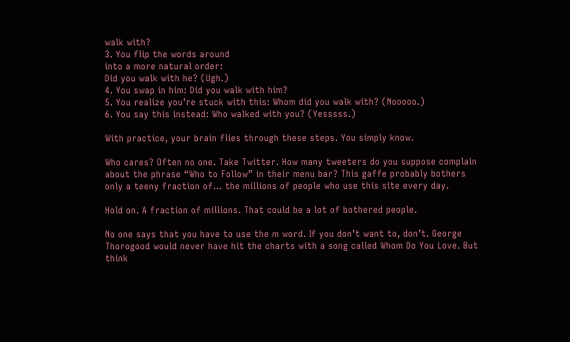walk with?
3. You flip the words around
into a more natural order:
Did you walk with he? (Ugh.)
4. You swap in him: Did you walk with him?
5. You realize you’re stuck with this: Whom did you walk with? (Nooooo.)
6. You say this instead: Who walked with you? (Yesssss.)

With practice, your brain flies through these steps. You simply know.

Who cares? Often no one. Take Twitter. How many tweeters do you suppose complain about the phrase “Who to Follow” in their menu bar? This gaffe probably bothers only a teeny fraction of… the millions of people who use this site every day.

Hold on. A fraction of millions. That could be a lot of bothered people.

No one says that you have to use the m word. If you don’t want to, don’t. George Thorogood would never have hit the charts with a song called Whom Do You Love. But think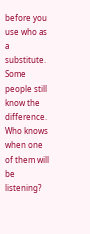before you use who as a substitute. Some people still know the difference. Who knows when one of them will be listening?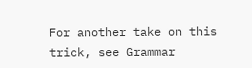For another take on this trick, see Grammar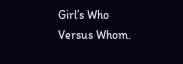Girl’s Who Versus Whom.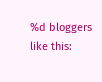%d bloggers like this: